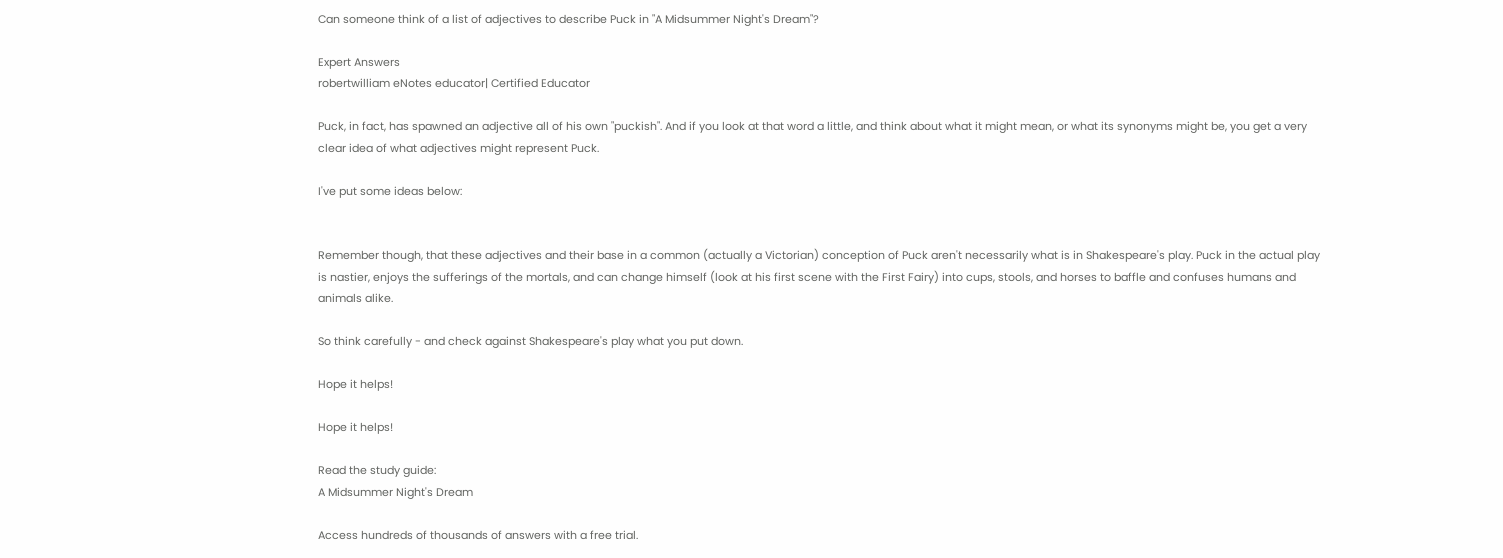Can someone think of a list of adjectives to describe Puck in "A Midsummer Night's Dream"?

Expert Answers
robertwilliam eNotes educator| Certified Educator

Puck, in fact, has spawned an adjective all of his own "puckish". And if you look at that word a little, and think about what it might mean, or what its synonyms might be, you get a very clear idea of what adjectives might represent Puck.

I've put some ideas below:


Remember though, that these adjectives and their base in a common (actually a Victorian) conception of Puck aren't necessarily what is in Shakespeare's play. Puck in the actual play is nastier, enjoys the sufferings of the mortals, and can change himself (look at his first scene with the First Fairy) into cups, stools, and horses to baffle and confuses humans and animals alike.

So think carefully - and check against Shakespeare's play what you put down.

Hope it helps!

Hope it helps!

Read the study guide:
A Midsummer Night's Dream

Access hundreds of thousands of answers with a free trial.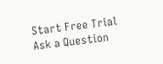Start Free Trial
Ask a Question